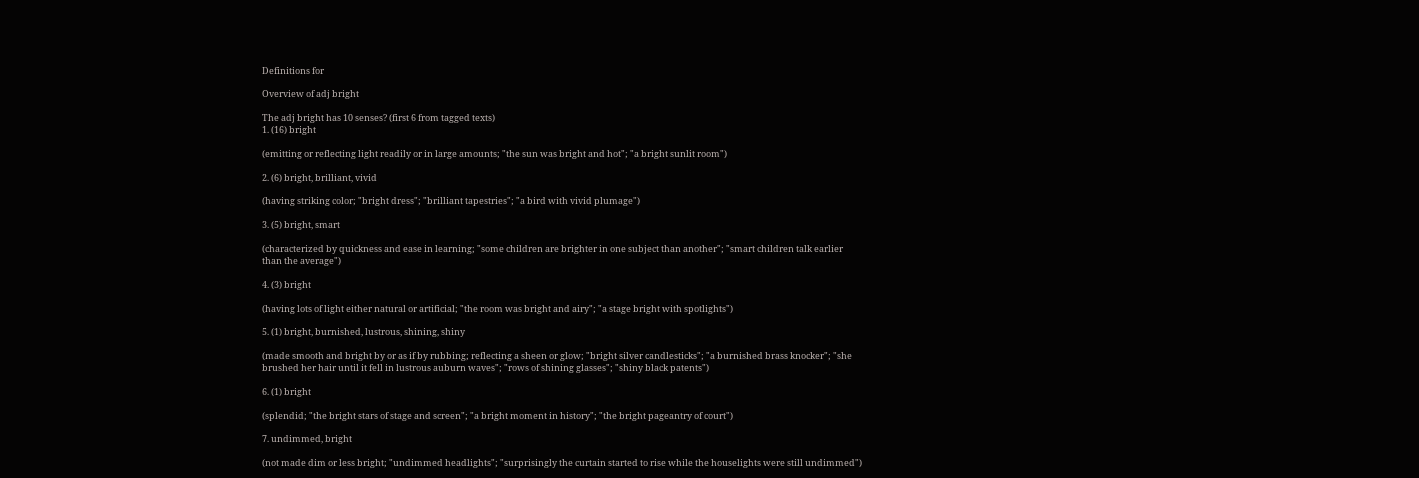Definitions for

Overview of adj bright

The adj bright has 10 senses? (first 6 from tagged texts)
1. (16) bright

(emitting or reflecting light readily or in large amounts; "the sun was bright and hot"; "a bright sunlit room")

2. (6) bright, brilliant, vivid

(having striking color; "bright dress"; "brilliant tapestries"; "a bird with vivid plumage")

3. (5) bright, smart

(characterized by quickness and ease in learning; "some children are brighter in one subject than another"; "smart children talk earlier than the average")

4. (3) bright

(having lots of light either natural or artificial; "the room was bright and airy"; "a stage bright with spotlights")

5. (1) bright, burnished, lustrous, shining, shiny

(made smooth and bright by or as if by rubbing; reflecting a sheen or glow; "bright silver candlesticks"; "a burnished brass knocker"; "she brushed her hair until it fell in lustrous auburn waves"; "rows of shining glasses"; "shiny black patents")

6. (1) bright

(splendid; "the bright stars of stage and screen"; "a bright moment in history"; "the bright pageantry of court")

7. undimmed, bright

(not made dim or less bright; "undimmed headlights"; "surprisingly the curtain started to rise while the houselights were still undimmed")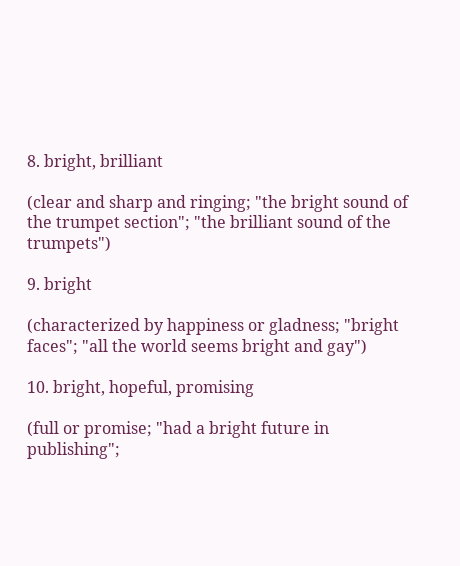8. bright, brilliant

(clear and sharp and ringing; "the bright sound of the trumpet section"; "the brilliant sound of the trumpets")

9. bright

(characterized by happiness or gladness; "bright faces"; "all the world seems bright and gay")

10. bright, hopeful, promising

(full or promise; "had a bright future in publishing";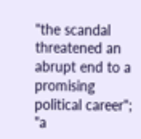"the scandal threatened an abrupt end to a promising political career"; "a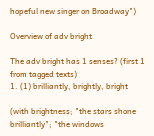hopeful new singer on Broadway")

Overview of adv bright

The adv bright has 1 senses? (first 1 from tagged texts)
1. (1) brilliantly, brightly, bright

(with brightness; "the stars shone brilliantly"; "the windows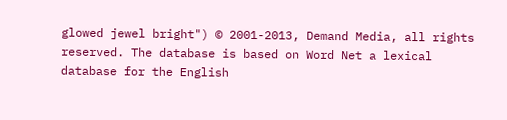glowed jewel bright") © 2001-2013, Demand Media, all rights reserved. The database is based on Word Net a lexical database for the English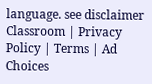language. see disclaimer
Classroom | Privacy Policy | Terms | Ad Choices